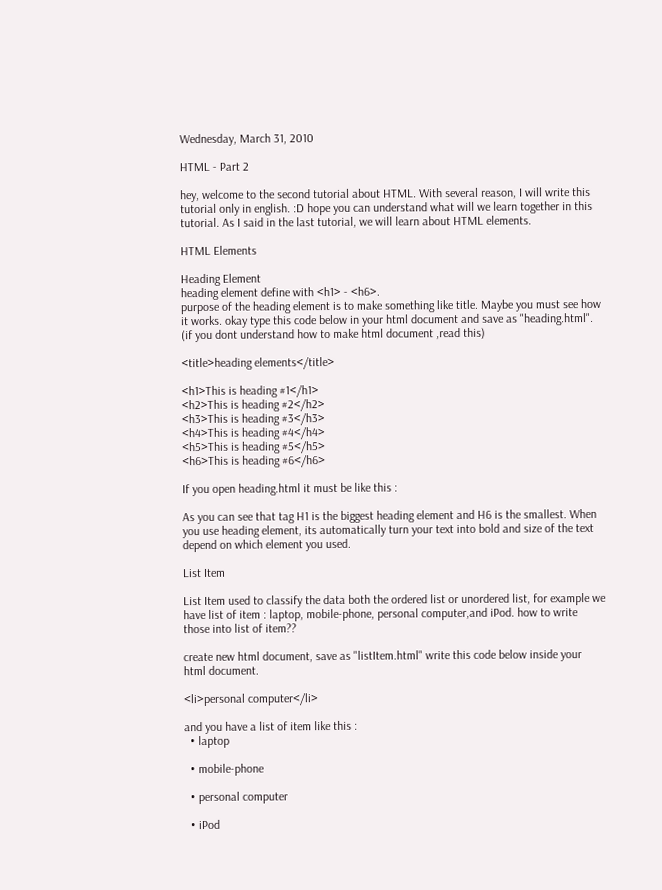Wednesday, March 31, 2010

HTML - Part 2

hey, welcome to the second tutorial about HTML. With several reason, I will write this tutorial only in english. :D hope you can understand what will we learn together in this tutorial. As I said in the last tutorial, we will learn about HTML elements.

HTML Elements

Heading Element
heading element define with <h1> - <h6>.
purpose of the heading element is to make something like title. Maybe you must see how it works. okay type this code below in your html document and save as "heading.html". (if you dont understand how to make html document ,read this)

<title>heading elements</title>

<h1>This is heading #1</h1>
<h2>This is heading #2</h2>
<h3>This is heading #3</h3>
<h4>This is heading #4</h4>
<h5>This is heading #5</h5>
<h6>This is heading #6</h6>

If you open heading.html it must be like this :

As you can see that tag H1 is the biggest heading element and H6 is the smallest. When you use heading element, its automatically turn your text into bold and size of the text depend on which element you used.

List Item

List Item used to classify the data both the ordered list or unordered list, for example we have list of item : laptop, mobile-phone, personal computer,and iPod. how to write those into list of item??

create new html document, save as "listItem.html" write this code below inside your html document.

<li>personal computer</li>

and you have a list of item like this :
  • laptop

  • mobile-phone

  • personal computer

  • iPod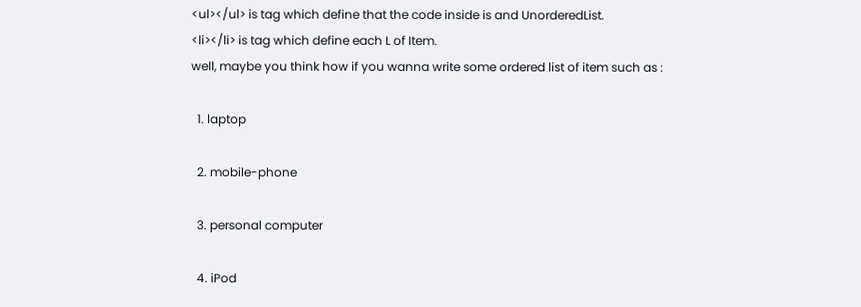<ul></ul> is tag which define that the code inside is and UnorderedList.
<li></li> is tag which define each L of Item.
well, maybe you think how if you wanna write some ordered list of item such as :

  1. laptop

  2. mobile-phone

  3. personal computer

  4. iPod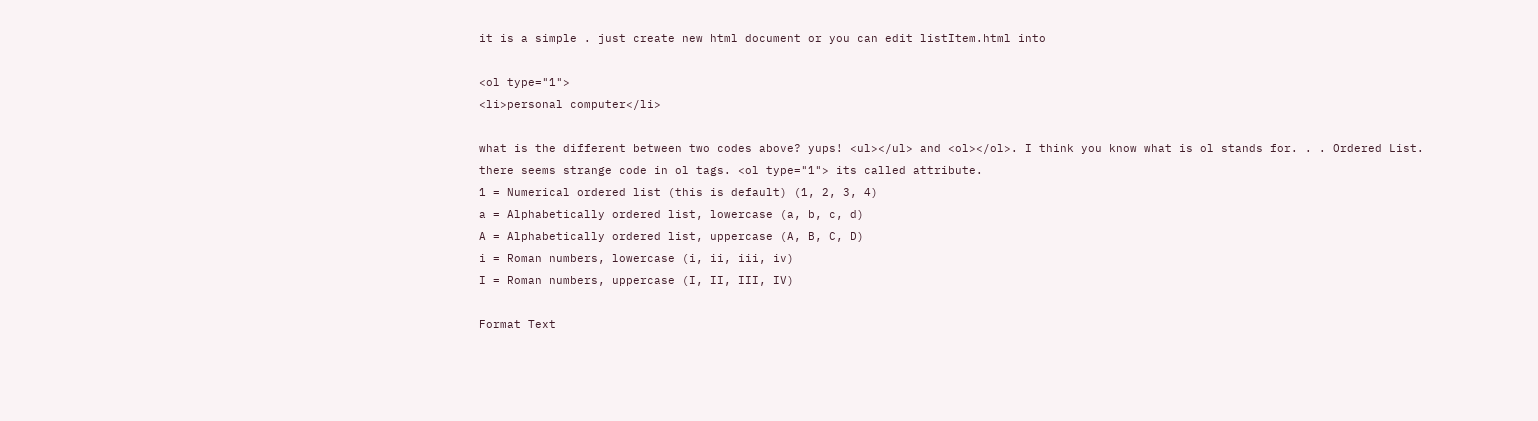it is a simple . just create new html document or you can edit listItem.html into

<ol type="1">
<li>personal computer</li>

what is the different between two codes above? yups! <ul></ul> and <ol></ol>. I think you know what is ol stands for. . . Ordered List.
there seems strange code in ol tags. <ol type="1"> its called attribute.
1 = Numerical ordered list (this is default) (1, 2, 3, 4)
a = Alphabetically ordered list, lowercase (a, b, c, d)
A = Alphabetically ordered list, uppercase (A, B, C, D)
i = Roman numbers, lowercase (i, ii, iii, iv)
I = Roman numbers, uppercase (I, II, III, IV)

Format Text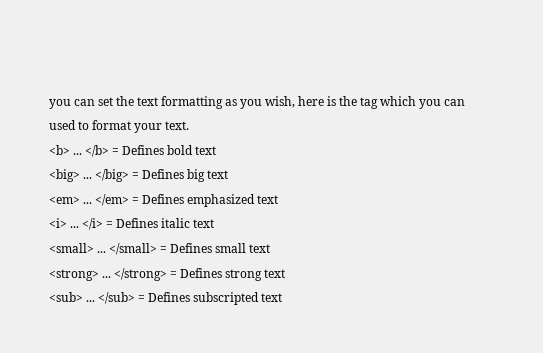you can set the text formatting as you wish, here is the tag which you can used to format your text.
<b> ... </b> = Defines bold text
<big> ... </big> = Defines big text
<em> ... </em> = Defines emphasized text
<i> ... </i> = Defines italic text
<small> ... </small> = Defines small text
<strong> ... </strong> = Defines strong text
<sub> ... </sub> = Defines subscripted text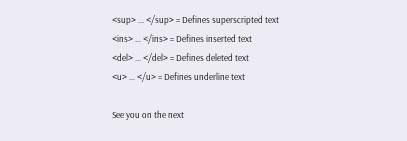<sup> ... </sup> = Defines superscripted text
<ins> ... </ins> = Defines inserted text
<del> ... </del> = Defines deleted text
<u> ... </u> = Defines underline text

See you on the next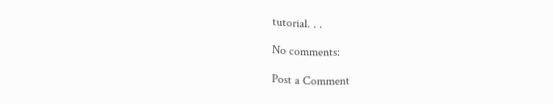tutorial. . .

No comments:

Post a Comment